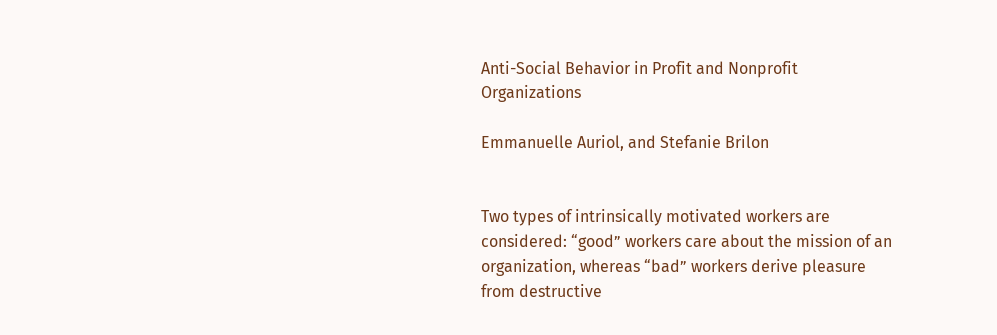Anti-Social Behavior in Profit and Nonprofit Organizations

Emmanuelle Auriol, and Stefanie Brilon


Two types of intrinsically motivated workers are considered: “good” workers care about the mission of an organization, whereas “bad” workers derive pleasure from destructive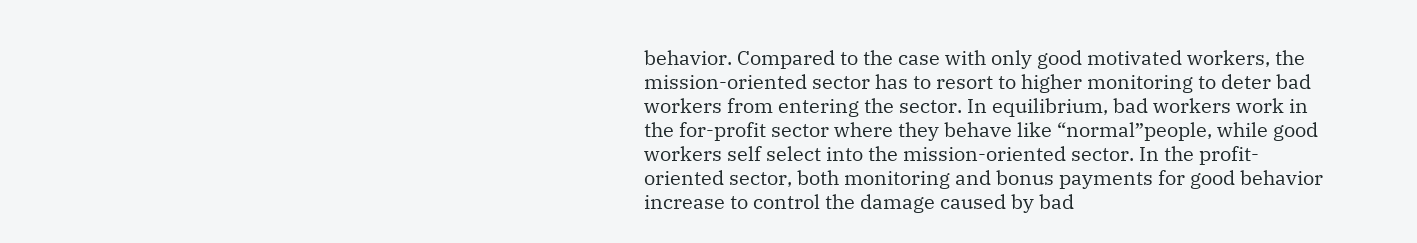behavior. Compared to the case with only good motivated workers, the mission-oriented sector has to resort to higher monitoring to deter bad workers from entering the sector. In equilibrium, bad workers work in the for-profit sector where they behave like “normal”people, while good workers self select into the mission-oriented sector. In the profit-oriented sector, both monitoring and bonus payments for good behavior increase to control the damage caused by bad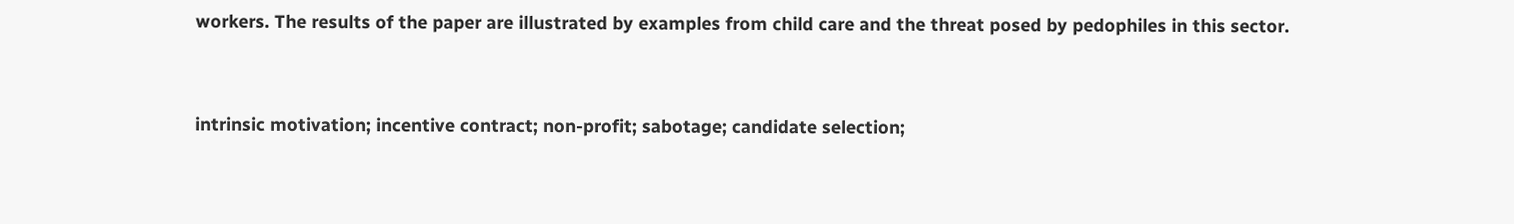workers. The results of the paper are illustrated by examples from child care and the threat posed by pedophiles in this sector.


intrinsic motivation; incentive contract; non-profit; sabotage; candidate selection;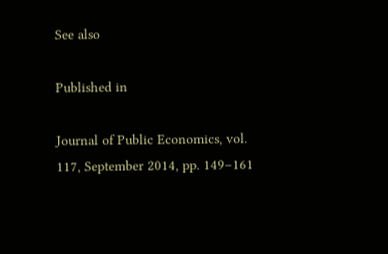See also

Published in

Journal of Public Economics, vol. 117, September 2014, pp. 149–161